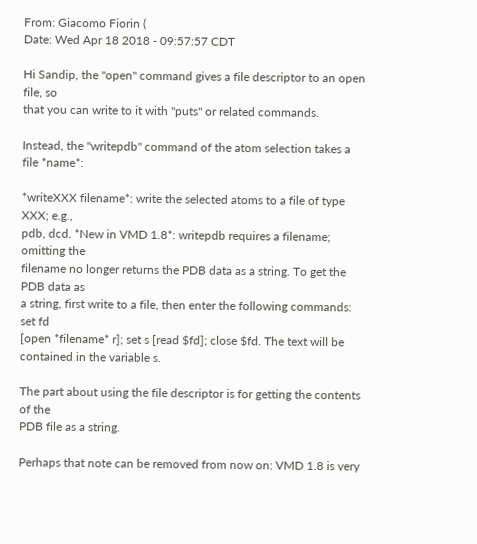From: Giacomo Fiorin (
Date: Wed Apr 18 2018 - 09:57:57 CDT

Hi Sandip, the "open" command gives a file descriptor to an open file, so
that you can write to it with "puts" or related commands.

Instead, the "writepdb" command of the atom selection takes a file *name*:

*writeXXX filename*: write the selected atoms to a file of type XXX; e.g.,
pdb, dcd. *New in VMD 1.8*: writepdb requires a filename; omitting the
filename no longer returns the PDB data as a string. To get the PDB data as
a string, first write to a file, then enter the following commands: set fd
[open *filename* r]; set s [read $fd]; close $fd. The text will be
contained in the variable s.

The part about using the file descriptor is for getting the contents of the
PDB file as a string.

Perhaps that note can be removed from now on: VMD 1.8 is very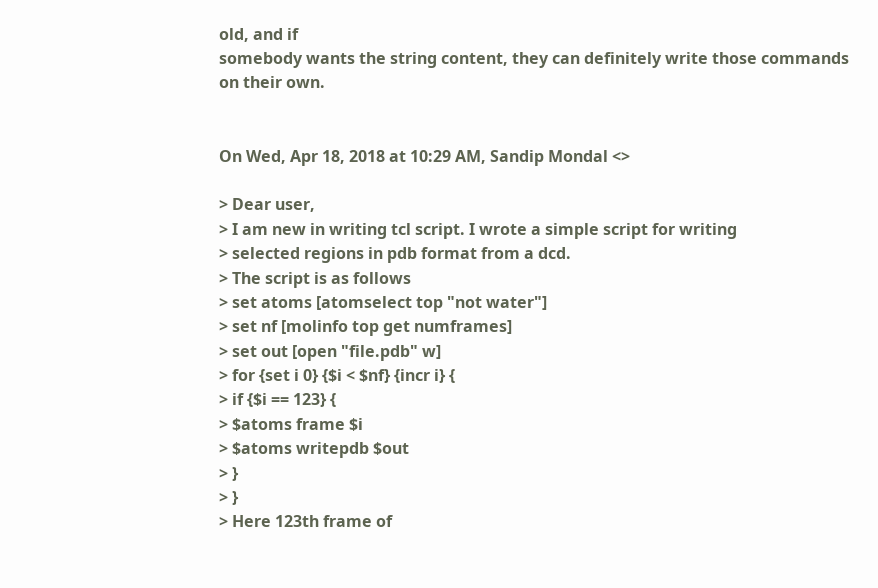old, and if
somebody wants the string content, they can definitely write those commands
on their own.


On Wed, Apr 18, 2018 at 10:29 AM, Sandip Mondal <>

> Dear user,
> I am new in writing tcl script. I wrote a simple script for writing
> selected regions in pdb format from a dcd.
> The script is as follows
> set atoms [atomselect top "not water"]
> set nf [molinfo top get numframes]
> set out [open "file.pdb" w]
> for {set i 0} {$i < $nf} {incr i} {
> if {$i == 123} {
> $atoms frame $i
> $atoms writepdb $out
> }
> }
> Here 123th frame of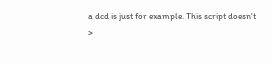a dcd is just for example. This script doesn't
>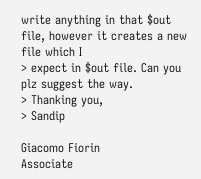write anything in that $out file, however it creates a new file which I
> expect in $out file. Can you plz suggest the way.
> Thanking you,
> Sandip

Giacomo Fiorin
Associate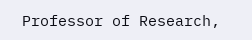Professor of Research,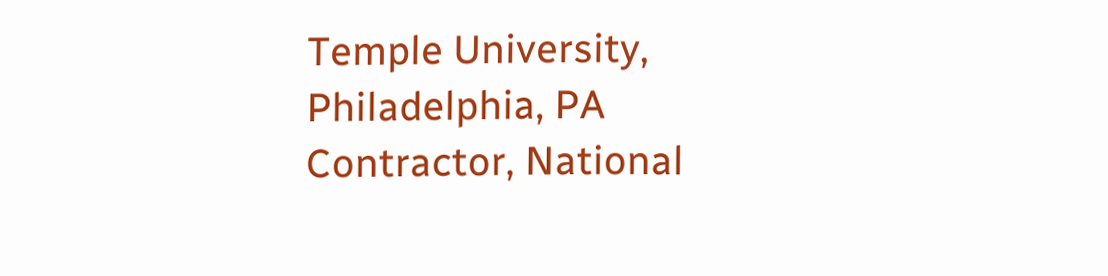Temple University, Philadelphia, PA
Contractor, National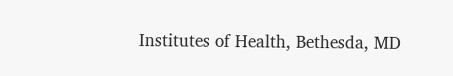Institutes of Health, Bethesda, MD